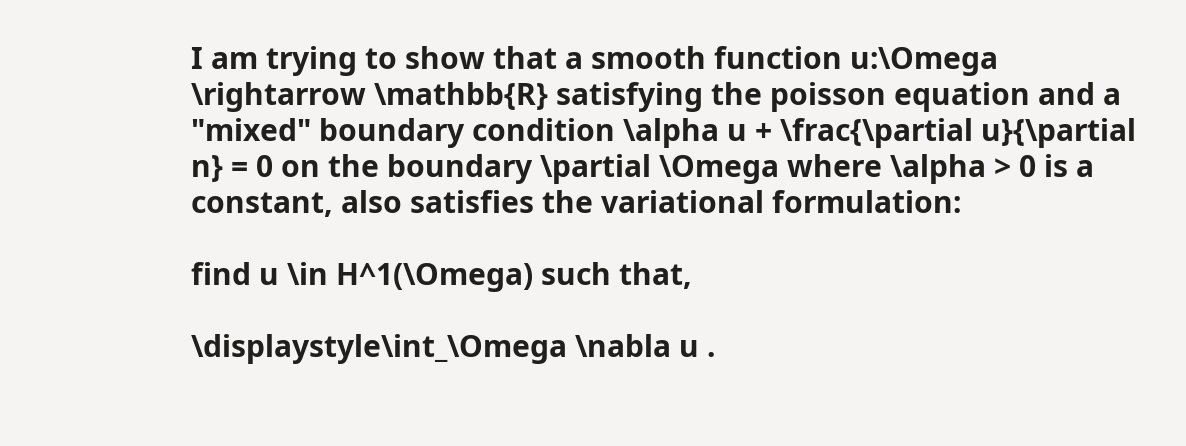I am trying to show that a smooth function u:\Omega \rightarrow \mathbb{R} satisfying the poisson equation and a "mixed" boundary condition \alpha u + \frac{\partial u}{\partial n} = 0 on the boundary \partial \Omega where \alpha > 0 is a constant, also satisfies the variational formulation:

find u \in H^1(\Omega) such that,

\displaystyle\int_\Omega \nabla u .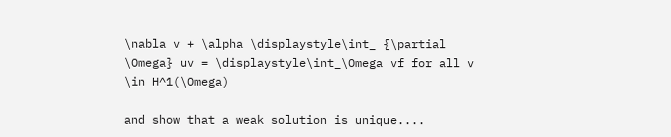\nabla v + \alpha \displaystyle\int_ {\partial \Omega} uv = \displaystyle\int_\Omega vf for all v \in H^1(\Omega)

and show that a weak solution is unique....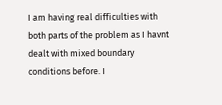I am having real difficulties with both parts of the problem as I havnt dealt with mixed boundary conditions before. I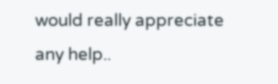would really appreciate any help..